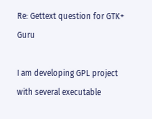Re: Gettext question for GTK+ Guru

I am developing GPL project with several executable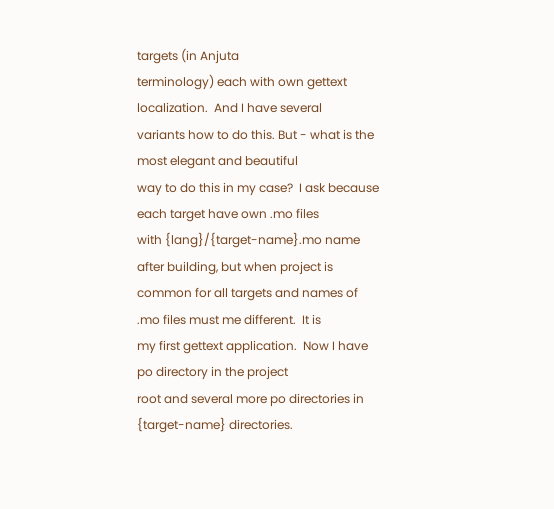targets (in Anjuta
terminology) each with own gettext localization.  And I have several
variants how to do this. But - what is the most elegant and beautiful
way to do this in my case?  I ask because each target have own .mo files
with {lang}/{target-name}.mo name after building, but when project is
common for all targets and names of .mo files must me different.  It is
my first gettext application.  Now I have po directory in the project
root and several more po directories in {target-name} directories.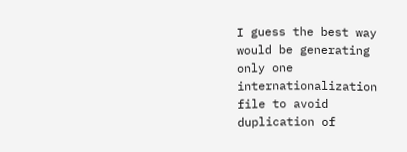I guess the best way would be generating only one internationalization file to avoid duplication of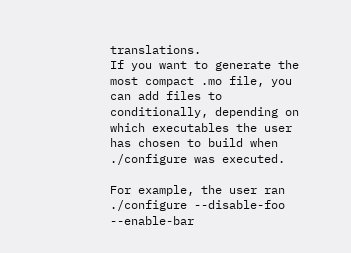translations.
If you want to generate the most compact .mo file, you can add files to conditionally, depending on which executables the user has chosen to build when ./configure was executed.

For example, the user ran ./configure --disable-foo --enable-bar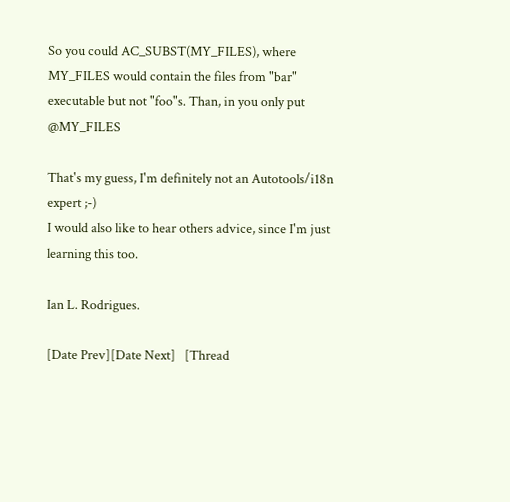So you could AC_SUBST(MY_FILES), where MY_FILES would contain the files from "bar" executable but not "foo"s. Than, in you only put @MY_FILES

That's my guess, I'm definitely not an Autotools/i18n expert ;-)
I would also like to hear others advice, since I'm just learning this too.

Ian L. Rodrigues.

[Date Prev][Date Next]   [Thread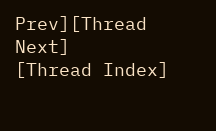Prev][Thread Next]   [Thread Index]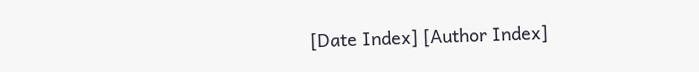[Date Index] [Author Index]